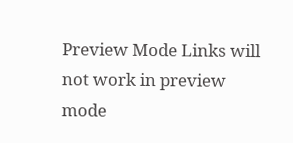Preview Mode Links will not work in preview mode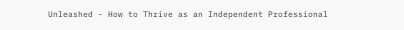Unleashed - How to Thrive as an Independent Professional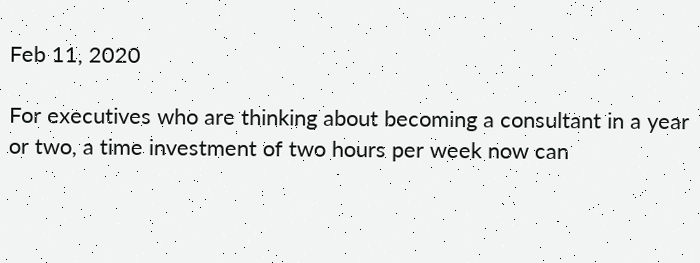Feb 11, 2020

For executives who are thinking about becoming a consultant in a year or two, a time investment of two hours per week now can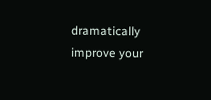dramatically improve your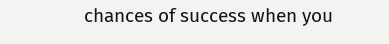chances of success when you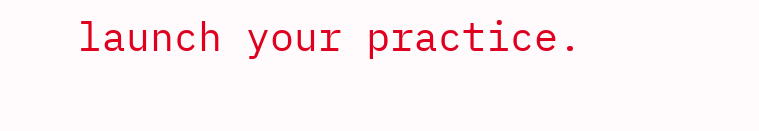launch your practice.